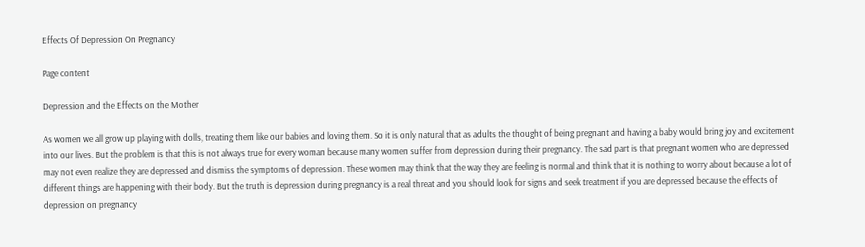Effects Of Depression On Pregnancy

Page content

Depression and the Effects on the Mother

As women we all grow up playing with dolls, treating them like our babies and loving them. So it is only natural that as adults the thought of being pregnant and having a baby would bring joy and excitement into our lives. But the problem is that this is not always true for every woman because many women suffer from depression during their pregnancy. The sad part is that pregnant women who are depressed may not even realize they are depressed and dismiss the symptoms of depression. These women may think that the way they are feeling is normal and think that it is nothing to worry about because a lot of different things are happening with their body. But the truth is depression during pregnancy is a real threat and you should look for signs and seek treatment if you are depressed because the effects of depression on pregnancy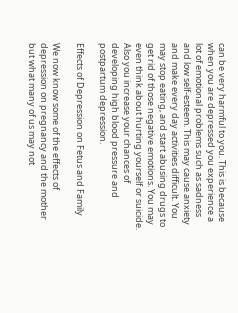can be very harmful to you. This is because when you are depressed you experience a lot of emotional problems such as sadness and low self-esteem. This may cause anxiety and make every day activities difficult. You may stop eating, and start abusing drugs to get rid of those negative emotions. You may even think about hurting yourself or suicide. Also you increase your chances of developing high blood pressure and postpartum depression.

Effects of Depression on Fetus and Family

We now know some of the effects of depression on pregnancy and the mother but what many of us may not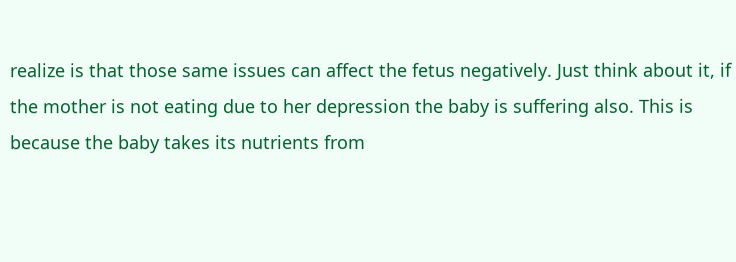realize is that those same issues can affect the fetus negatively. Just think about it, if the mother is not eating due to her depression the baby is suffering also. This is because the baby takes its nutrients from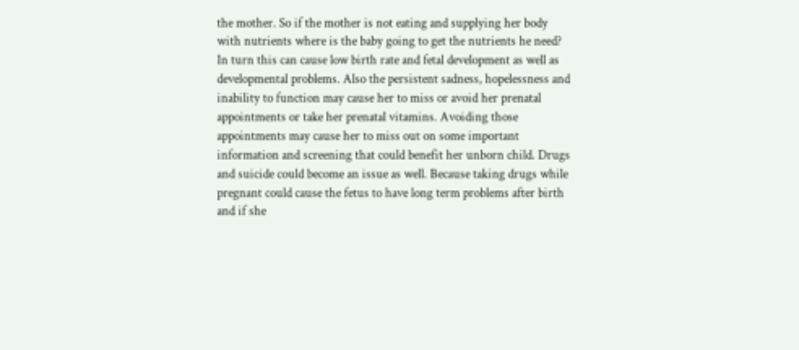the mother. So if the mother is not eating and supplying her body with nutrients where is the baby going to get the nutrients he need? In turn this can cause low birth rate and fetal development as well as developmental problems. Also the persistent sadness, hopelessness and inability to function may cause her to miss or avoid her prenatal appointments or take her prenatal vitamins. Avoiding those appointments may cause her to miss out on some important information and screening that could benefit her unborn child. Drugs and suicide could become an issue as well. Because taking drugs while pregnant could cause the fetus to have long term problems after birth and if she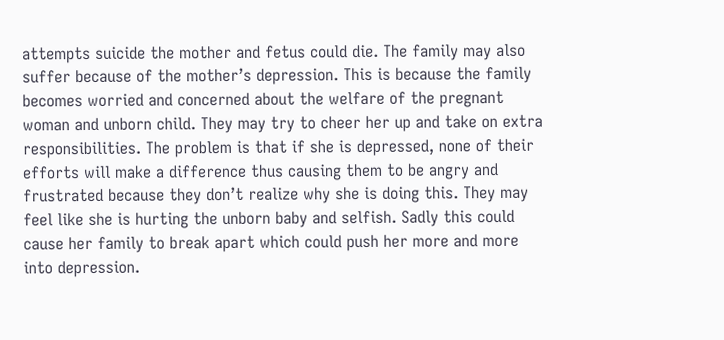attempts suicide the mother and fetus could die. The family may also suffer because of the mother’s depression. This is because the family becomes worried and concerned about the welfare of the pregnant woman and unborn child. They may try to cheer her up and take on extra responsibilities. The problem is that if she is depressed, none of their efforts will make a difference thus causing them to be angry and frustrated because they don’t realize why she is doing this. They may feel like she is hurting the unborn baby and selfish. Sadly this could cause her family to break apart which could push her more and more into depression.